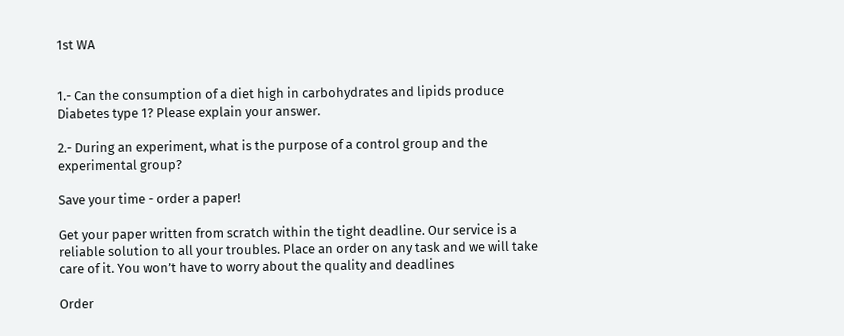1st WA


1.- Can the consumption of a diet high in carbohydrates and lipids produce Diabetes type 1? Please explain your answer.

2.- During an experiment, what is the purpose of a control group and the experimental group?

Save your time - order a paper!

Get your paper written from scratch within the tight deadline. Our service is a reliable solution to all your troubles. Place an order on any task and we will take care of it. You won’t have to worry about the quality and deadlines

Order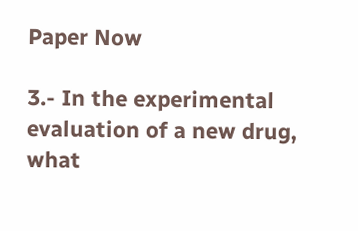Paper Now

3.- In the experimental evaluation of a new drug, what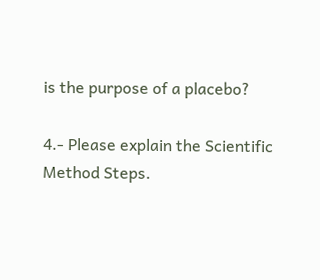is the purpose of a placebo?

4.- Please explain the Scientific Method Steps.